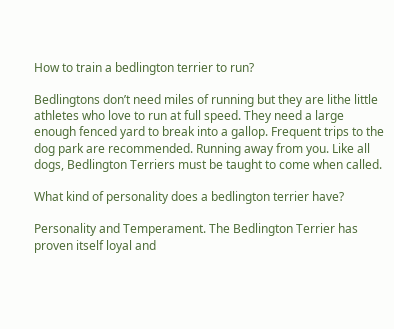How to train a bedlington terrier to run?

Bedlingtons don’t need miles of running but they are lithe little athletes who love to run at full speed. They need a large enough fenced yard to break into a gallop. Frequent trips to the dog park are recommended. Running away from you. Like all dogs, Bedlington Terriers must be taught to come when called.

What kind of personality does a bedlington terrier have?

Personality and Temperament. The Bedlington Terrier has proven itself loyal and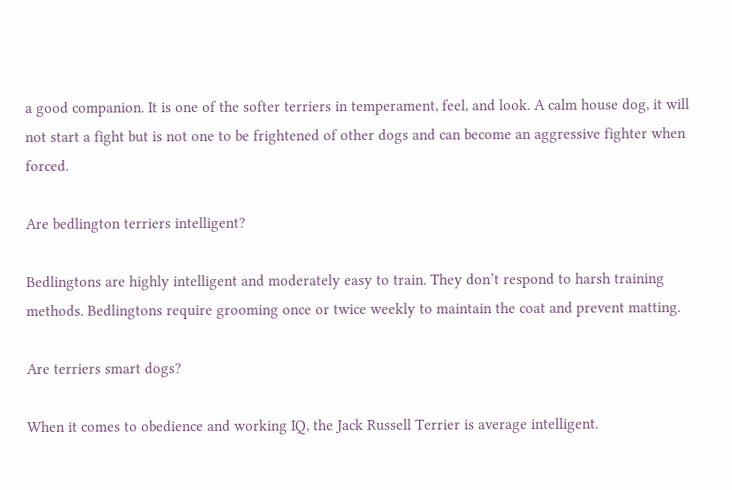a good companion. It is one of the softer terriers in temperament, feel, and look. A calm house dog, it will not start a fight but is not one to be frightened of other dogs and can become an aggressive fighter when forced.

Are bedlington terriers intelligent?

Bedlingtons are highly intelligent and moderately easy to train. They don’t respond to harsh training methods. Bedlingtons require grooming once or twice weekly to maintain the coat and prevent matting.

Are terriers smart dogs?

When it comes to obedience and working IQ, the Jack Russell Terrier is average intelligent.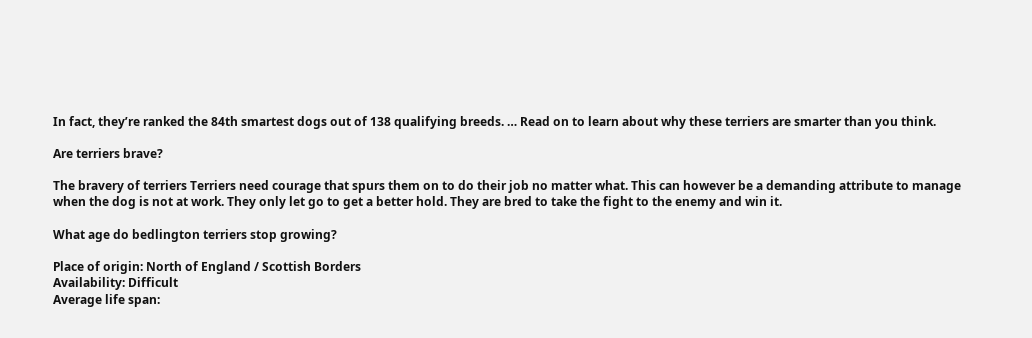In fact, they’re ranked the 84th smartest dogs out of 138 qualifying breeds. … Read on to learn about why these terriers are smarter than you think.

Are terriers brave?

The bravery of terriers Terriers need courage that spurs them on to do their job no matter what. This can however be a demanding attribute to manage when the dog is not at work. They only let go to get a better hold. They are bred to take the fight to the enemy and win it.

What age do bedlington terriers stop growing?

Place of origin: North of England / Scottish Borders
Availability: Difficult
Average life span: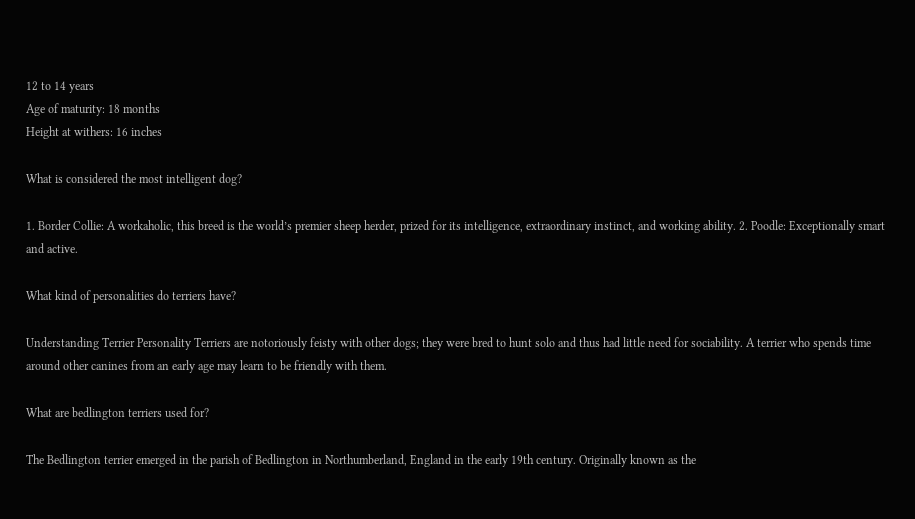12 to 14 years
Age of maturity: 18 months
Height at withers: 16 inches

What is considered the most intelligent dog?

1. Border Collie: A workaholic, this breed is the world’s premier sheep herder, prized for its intelligence, extraordinary instinct, and working ability. 2. Poodle: Exceptionally smart and active.

What kind of personalities do terriers have?

Understanding Terrier Personality Terriers are notoriously feisty with other dogs; they were bred to hunt solo and thus had little need for sociability. A terrier who spends time around other canines from an early age may learn to be friendly with them.

What are bedlington terriers used for?

The Bedlington terrier emerged in the parish of Bedlington in Northumberland, England in the early 19th century. Originally known as the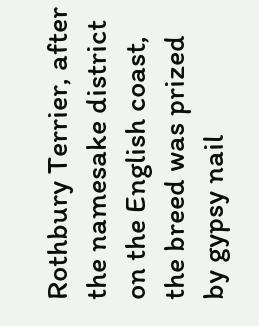Rothbury Terrier, after the namesake district on the English coast, the breed was prized by gypsy nail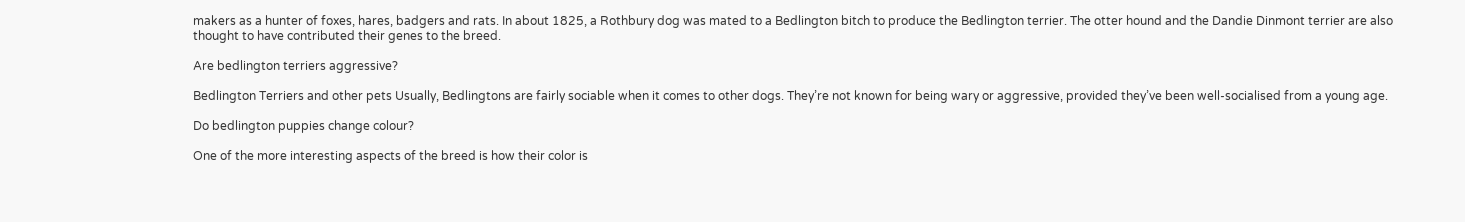makers as a hunter of foxes, hares, badgers and rats. In about 1825, a Rothbury dog was mated to a Bedlington bitch to produce the Bedlington terrier. The otter hound and the Dandie Dinmont terrier are also thought to have contributed their genes to the breed.

Are bedlington terriers aggressive?

Bedlington Terriers and other pets Usually, Bedlingtons are fairly sociable when it comes to other dogs. They’re not known for being wary or aggressive, provided they’ve been well-socialised from a young age.

Do bedlington puppies change colour?

One of the more interesting aspects of the breed is how their color is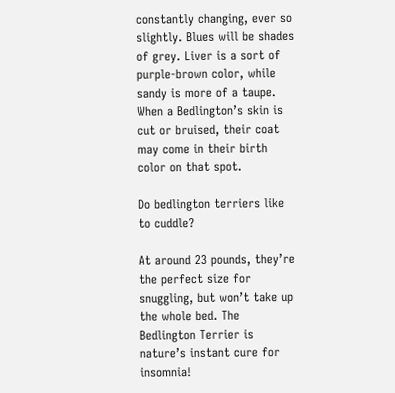constantly changing, ever so slightly. Blues will be shades of grey. Liver is a sort of purple-brown color, while sandy is more of a taupe. When a Bedlington’s skin is cut or bruised, their coat may come in their birth color on that spot.

Do bedlington terriers like to cuddle?

At around 23 pounds, they’re the perfect size for snuggling, but won’t take up the whole bed. The Bedlington Terrier is nature’s instant cure for insomnia!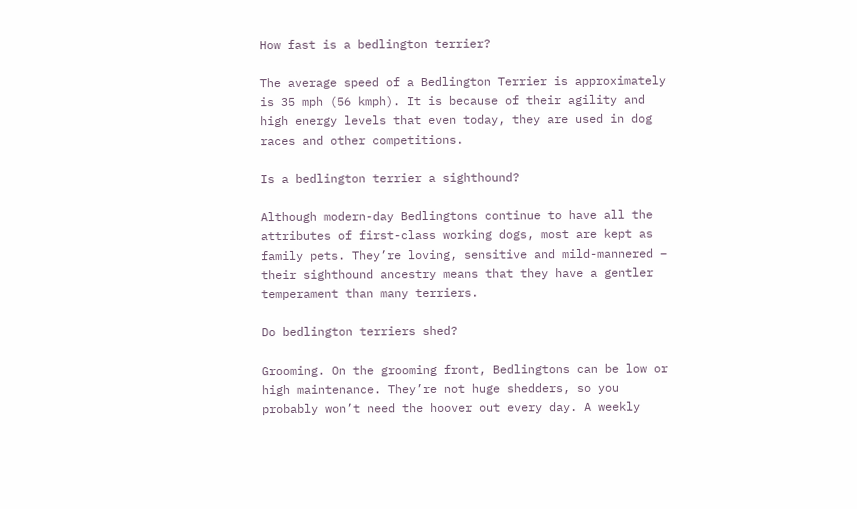How fast is a bedlington terrier?

The average speed of a Bedlington Terrier is approximately is 35 mph (56 kmph). It is because of their agility and high energy levels that even today, they are used in dog races and other competitions.

Is a bedlington terrier a sighthound?

Although modern-day Bedlingtons continue to have all the attributes of first-class working dogs, most are kept as family pets. They’re loving, sensitive and mild-mannered – their sighthound ancestry means that they have a gentler temperament than many terriers.

Do bedlington terriers shed?

Grooming. On the grooming front, Bedlingtons can be low or high maintenance. They’re not huge shedders, so you probably won’t need the hoover out every day. A weekly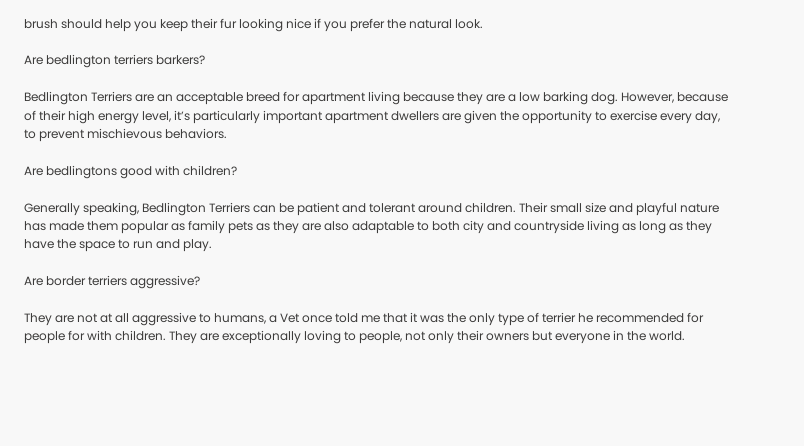brush should help you keep their fur looking nice if you prefer the natural look.

Are bedlington terriers barkers?

Bedlington Terriers are an acceptable breed for apartment living because they are a low barking dog. However, because of their high energy level, it’s particularly important apartment dwellers are given the opportunity to exercise every day, to prevent mischievous behaviors.

Are bedlingtons good with children?

Generally speaking, Bedlington Terriers can be patient and tolerant around children. Their small size and playful nature has made them popular as family pets as they are also adaptable to both city and countryside living as long as they have the space to run and play.

Are border terriers aggressive?

They are not at all aggressive to humans, a Vet once told me that it was the only type of terrier he recommended for people for with children. They are exceptionally loving to people, not only their owners but everyone in the world.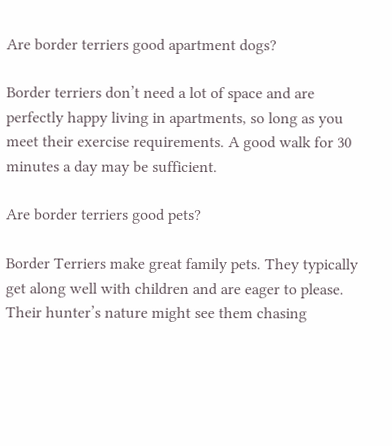Are border terriers good apartment dogs?

Border terriers don’t need a lot of space and are perfectly happy living in apartments, so long as you meet their exercise requirements. A good walk for 30 minutes a day may be sufficient.

Are border terriers good pets?

Border Terriers make great family pets. They typically get along well with children and are eager to please. Their hunter’s nature might see them chasing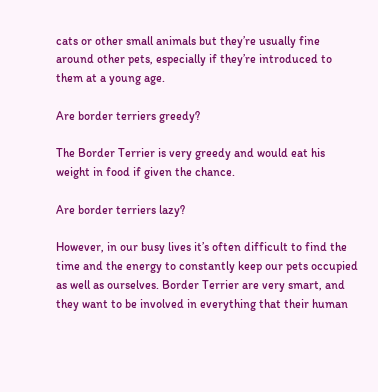cats or other small animals but they’re usually fine around other pets, especially if they’re introduced to them at a young age.

Are border terriers greedy?

The Border Terrier is very greedy and would eat his weight in food if given the chance.

Are border terriers lazy?

However, in our busy lives it’s often difficult to find the time and the energy to constantly keep our pets occupied as well as ourselves. Border Terrier are very smart, and they want to be involved in everything that their human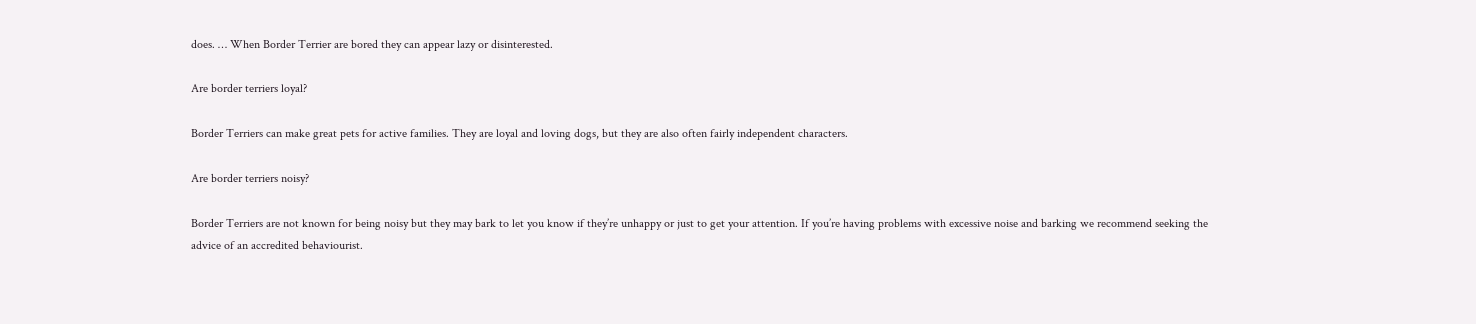does. … When Border Terrier are bored they can appear lazy or disinterested.

Are border terriers loyal?

Border Terriers can make great pets for active families. They are loyal and loving dogs, but they are also often fairly independent characters.

Are border terriers noisy?

Border Terriers are not known for being noisy but they may bark to let you know if they’re unhappy or just to get your attention. If you’re having problems with excessive noise and barking we recommend seeking the advice of an accredited behaviourist.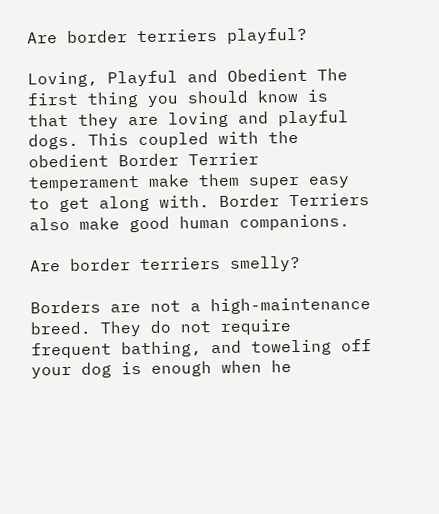Are border terriers playful?

Loving, Playful and Obedient The first thing you should know is that they are loving and playful dogs. This coupled with the obedient Border Terrier temperament make them super easy to get along with. Border Terriers also make good human companions.

Are border terriers smelly?

Borders are not a high-maintenance breed. They do not require frequent bathing, and toweling off your dog is enough when he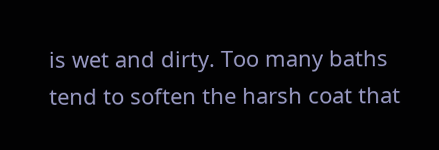is wet and dirty. Too many baths tend to soften the harsh coat that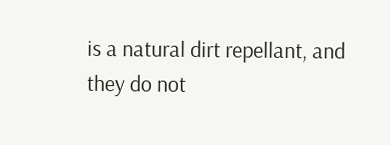is a natural dirt repellant, and they do not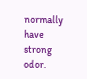normally have strong odor.